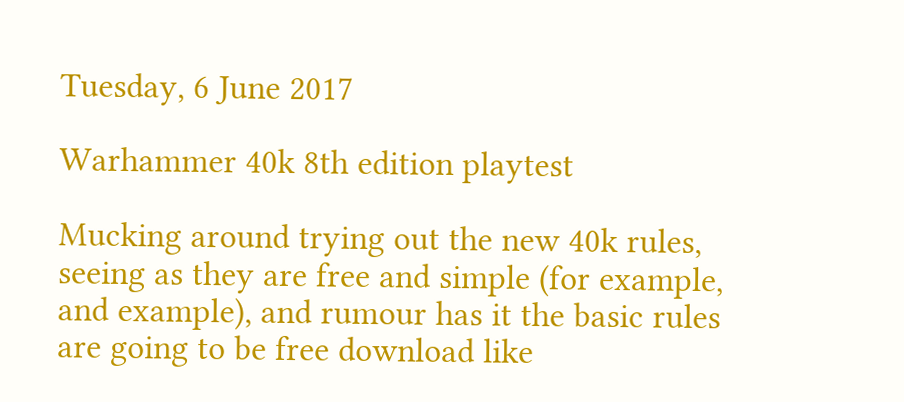Tuesday, 6 June 2017

Warhammer 40k 8th edition playtest

Mucking around trying out the new 40k rules, seeing as they are free and simple (for example, and example), and rumour has it the basic rules are going to be free download like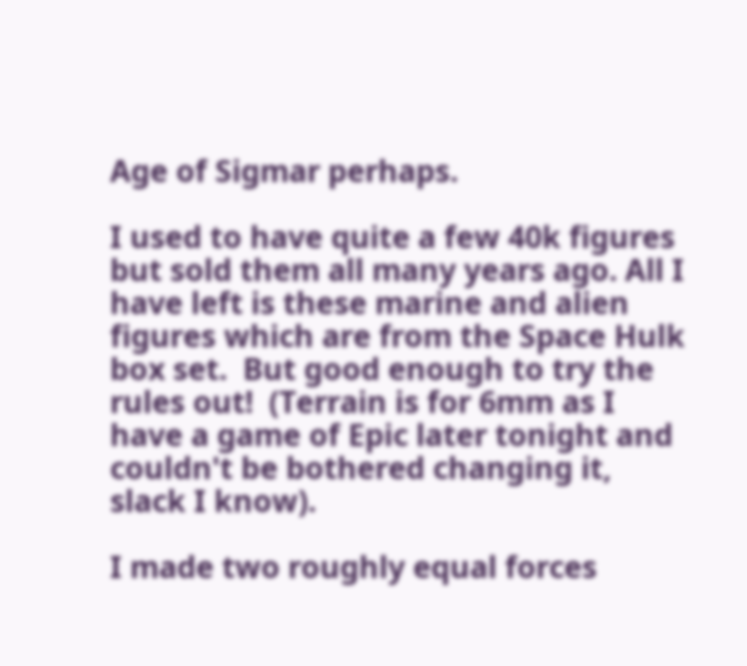Age of Sigmar perhaps.

I used to have quite a few 40k figures but sold them all many years ago. All I have left is these marine and alien figures which are from the Space Hulk box set.  But good enough to try the rules out!  (Terrain is for 6mm as I have a game of Epic later tonight and couldn't be bothered changing it, slack I know).

I made two roughly equal forces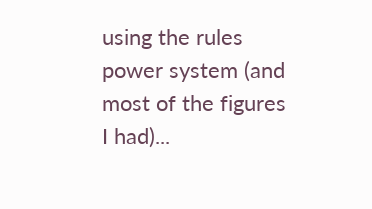using the rules power system (and most of the figures I had)...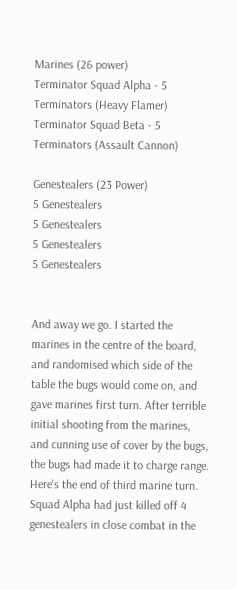Marines (26 power)
Terminator Squad Alpha - 5 Terminators (Heavy Flamer)
Terminator Squad Beta - 5 Terminators (Assault Cannon)

Genestealers (23 Power)
5 Genestealers
5 Genestealers
5 Genestealers
5 Genestealers


And away we go. I started the marines in the centre of the board, and randomised which side of the table the bugs would come on, and gave marines first turn. After terrible initial shooting from the marines, and cunning use of cover by the bugs, the bugs had made it to charge range. Here's the end of third marine turn. Squad Alpha had just killed off 4 genestealers in close combat in the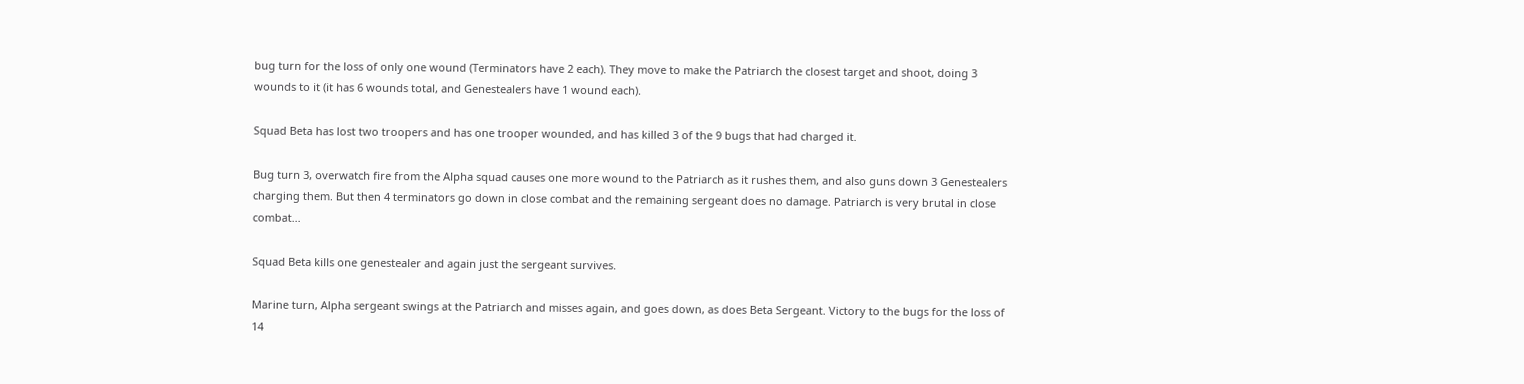bug turn for the loss of only one wound (Terminators have 2 each). They move to make the Patriarch the closest target and shoot, doing 3 wounds to it (it has 6 wounds total, and Genestealers have 1 wound each).

Squad Beta has lost two troopers and has one trooper wounded, and has killed 3 of the 9 bugs that had charged it.

Bug turn 3, overwatch fire from the Alpha squad causes one more wound to the Patriarch as it rushes them, and also guns down 3 Genestealers charging them. But then 4 terminators go down in close combat and the remaining sergeant does no damage. Patriarch is very brutal in close combat...

Squad Beta kills one genestealer and again just the sergeant survives.

Marine turn, Alpha sergeant swings at the Patriarch and misses again, and goes down, as does Beta Sergeant. Victory to the bugs for the loss of 14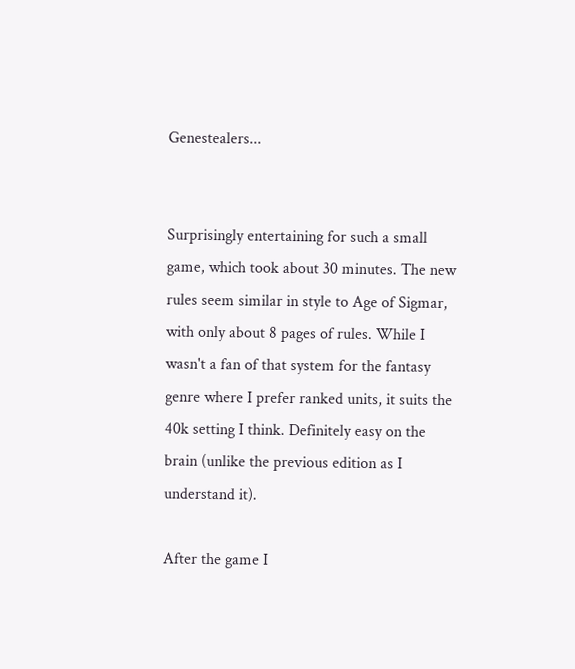Genestealers...


Surprisingly entertaining for such a small game, which took about 30 minutes. The new rules seem similar in style to Age of Sigmar, with only about 8 pages of rules. While I wasn't a fan of that system for the fantasy genre where I prefer ranked units, it suits the 40k setting I think. Definitely easy on the brain (unlike the previous edition as I understand it).

After the game I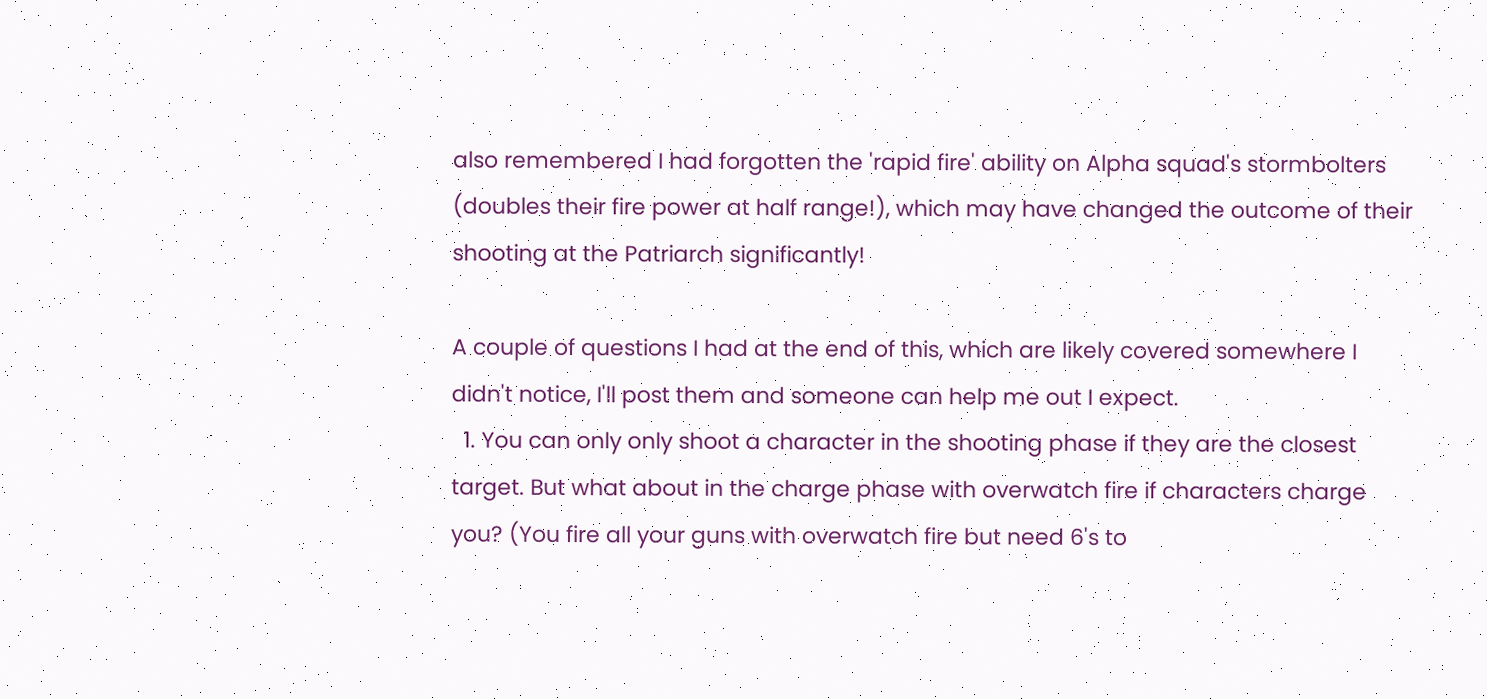also remembered I had forgotten the 'rapid fire' ability on Alpha squad's stormbolters (doubles their fire power at half range!), which may have changed the outcome of their shooting at the Patriarch significantly!

A couple of questions I had at the end of this, which are likely covered somewhere I didn't notice, I'll post them and someone can help me out I expect.
  1. You can only only shoot a character in the shooting phase if they are the closest target. But what about in the charge phase with overwatch fire if characters charge you? (You fire all your guns with overwatch fire but need 6's to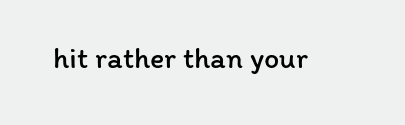hit rather than your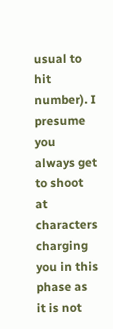usual to hit number). I presume you always get to shoot at characters charging you in this phase as it is not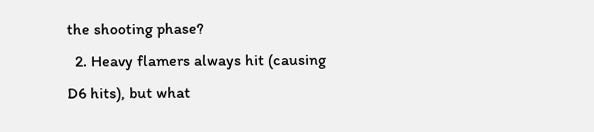the shooting phase?
  2. Heavy flamers always hit (causing D6 hits), but what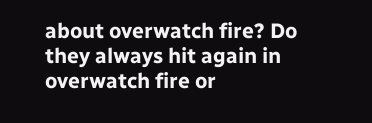about overwatch fire? Do they always hit again in overwatch fire or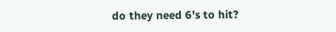do they need 6's to hit?